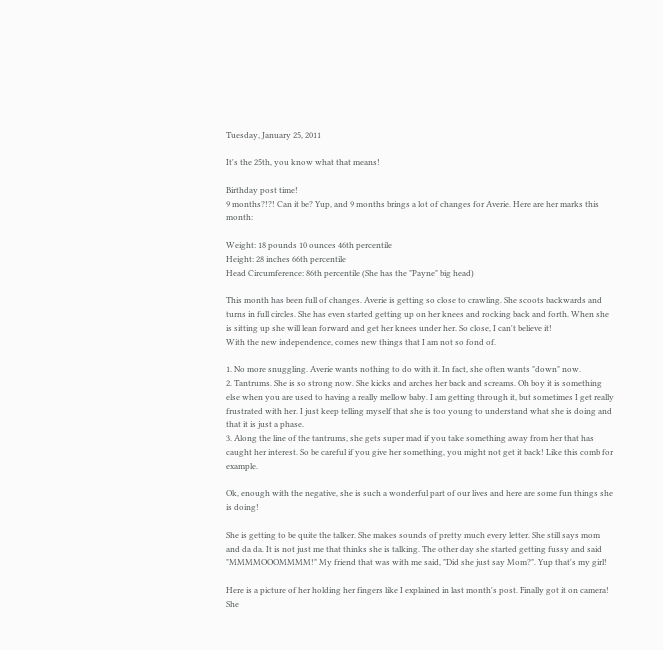Tuesday, January 25, 2011

It's the 25th, you know what that means!

Birthday post time!
9 months?!?! Can it be? Yup, and 9 months brings a lot of changes for Averie. Here are her marks this month:

Weight: 18 pounds 10 ounces 46th percentile
Height: 28 inches 66th percentile
Head Circumference: 86th percentile (She has the "Payne" big head)

This month has been full of changes. Averie is getting so close to crawling. She scoots backwards and turns in full circles. She has even started getting up on her knees and rocking back and forth. When she is sitting up she will lean forward and get her knees under her. So close, I can't believe it!
With the new independence, comes new things that I am not so fond of.

1. No more snuggling. Averie wants nothing to do with it. In fact, she often wants "down" now.
2. Tantrums. She is so strong now. She kicks and arches her back and screams. Oh boy it is something else when you are used to having a really mellow baby. I am getting through it, but sometimes I get really frustrated with her. I just keep telling myself that she is too young to understand what she is doing and that it is just a phase.
3. Along the line of the tantrums, she gets super mad if you take something away from her that has caught her interest. So be careful if you give her something, you might not get it back! Like this comb for example.

Ok, enough with the negative, she is such a wonderful part of our lives and here are some fun things she is doing!

She is getting to be quite the talker. She makes sounds of pretty much every letter. She still says mom and da da. It is not just me that thinks she is talking. The other day she started getting fussy and said "MMMMOOOMMMM!" My friend that was with me said, "Did she just say Mom?". Yup that's my girl!

Here is a picture of her holding her fingers like I explained in last month's post. Finally got it on camera!
She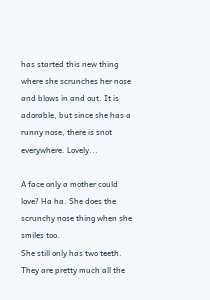has started this new thing where she scrunches her nose and blows in and out. It is adorable, but since she has a runny nose, there is snot everywhere. Lovely...

A face only a mother could love? Ha ha. She does the scrunchy nose thing when she smiles too.
She still only has two teeth. They are pretty much all the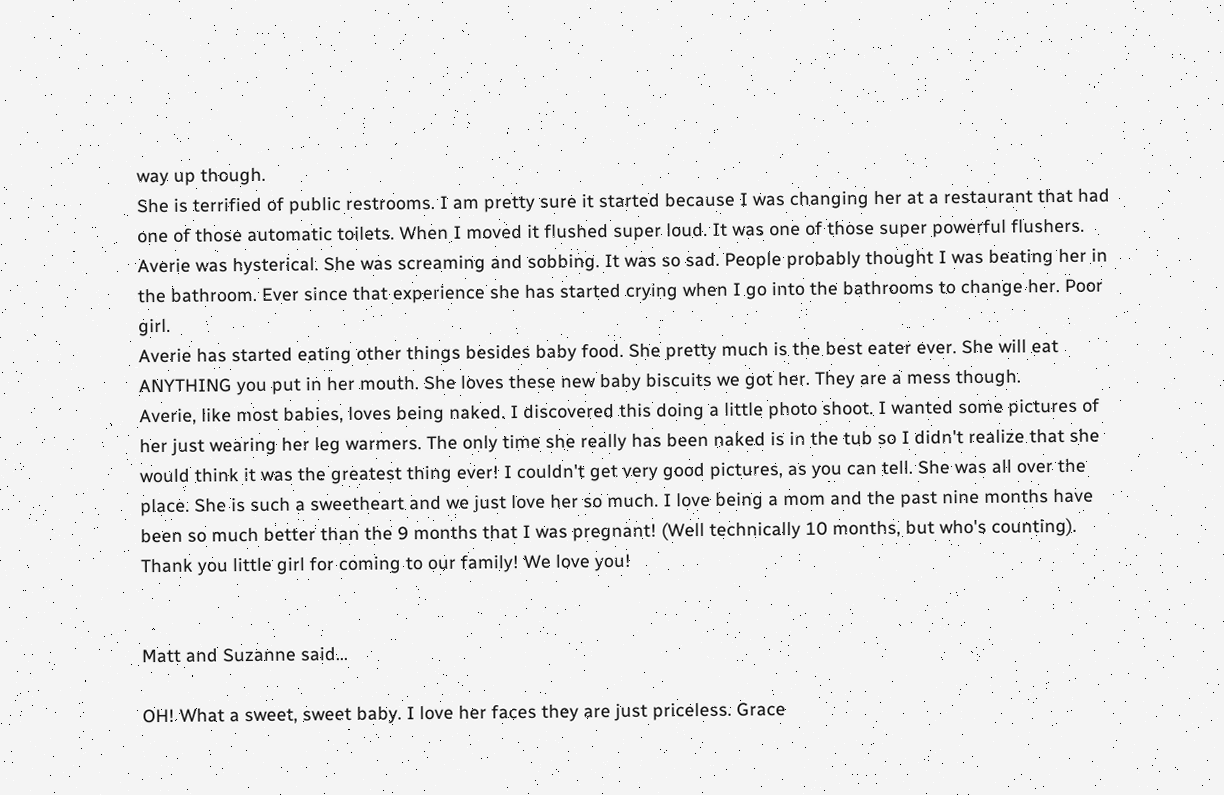way up though.
She is terrified of public restrooms. I am pretty sure it started because I was changing her at a restaurant that had one of those automatic toilets. When I moved it flushed super loud. It was one of those super powerful flushers. Averie was hysterical. She was screaming and sobbing. It was so sad. People probably thought I was beating her in the bathroom. Ever since that experience she has started crying when I go into the bathrooms to change her. Poor girl.
Averie has started eating other things besides baby food. She pretty much is the best eater ever. She will eat ANYTHING you put in her mouth. She loves these new baby biscuits we got her. They are a mess though.
Averie, like most babies, loves being naked. I discovered this doing a little photo shoot. I wanted some pictures of her just wearing her leg warmers. The only time she really has been naked is in the tub so I didn't realize that she would think it was the greatest thing ever! I couldn't get very good pictures, as you can tell. She was all over the place. She is such a sweetheart and we just love her so much. I love being a mom and the past nine months have been so much better than the 9 months that I was pregnant! (Well technically 10 months, but who's counting). Thank you little girl for coming to our family! We love you!


Matt and Suzanne said...

OH! What a sweet, sweet baby. I love her faces they are just priceless. Grace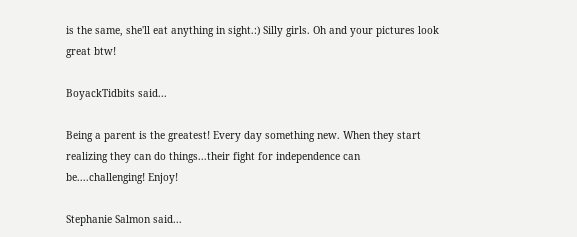is the same, she'll eat anything in sight.:) Silly girls. Oh and your pictures look great btw!

BoyackTidbits said...

Being a parent is the greatest! Every day something new. When they start realizing they can do things...their fight for independence can be....challenging! Enjoy!

Stephanie Salmon said...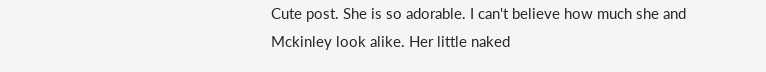Cute post. She is so adorable. I can't believe how much she and Mckinley look alike. Her little naked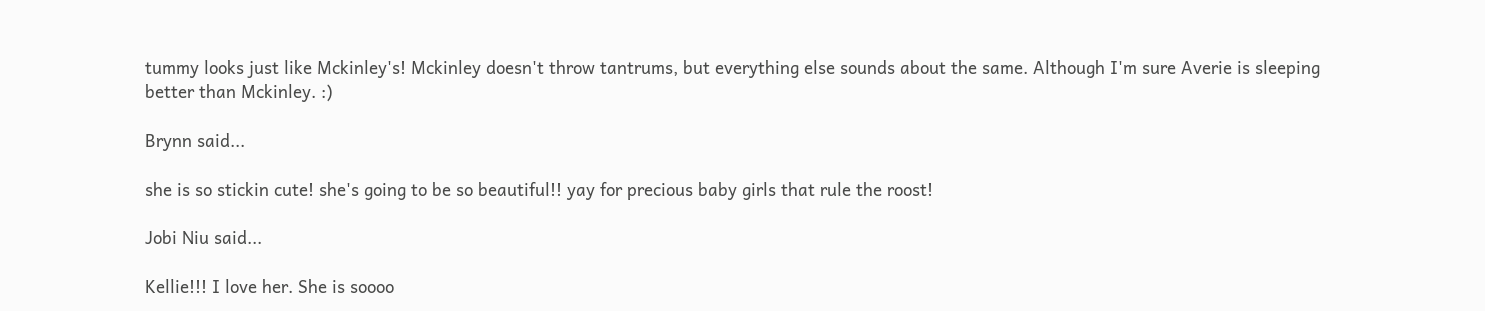tummy looks just like Mckinley's! Mckinley doesn't throw tantrums, but everything else sounds about the same. Although I'm sure Averie is sleeping better than Mckinley. :)

Brynn said...

she is so stickin cute! she's going to be so beautiful!! yay for precious baby girls that rule the roost!

Jobi Niu said...

Kellie!!! I love her. She is soooo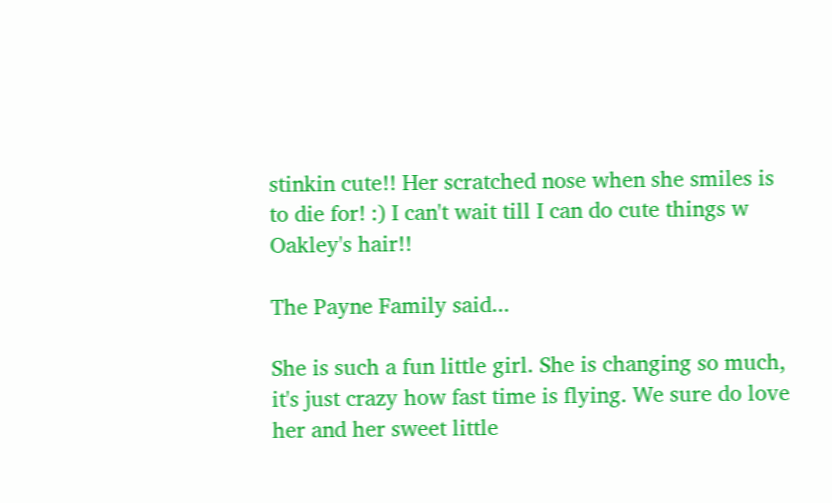stinkin cute!! Her scratched nose when she smiles is to die for! :) I can't wait till I can do cute things w Oakley's hair!!

The Payne Family said...

She is such a fun little girl. She is changing so much, it's just crazy how fast time is flying. We sure do love her and her sweet little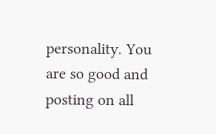personality. You are so good and posting on all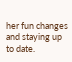her fun changes and staying up to date.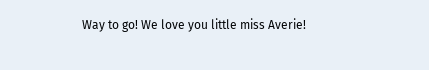Way to go! We love you little miss Averie!